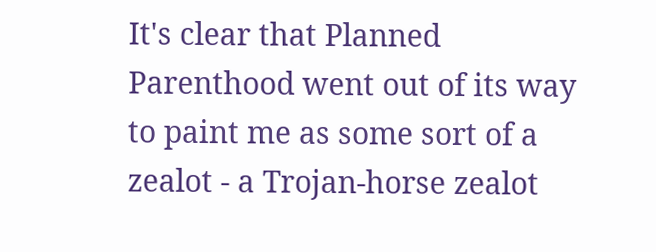It's clear that Planned Parenthood went out of its way to paint me as some sort of a zealot - a Trojan-horse zealot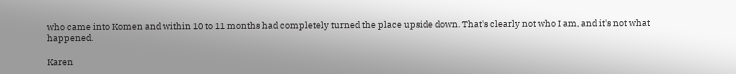who came into Komen and within 10 to 11 months had completely turned the place upside down. That's clearly not who I am, and it's not what happened.

Karen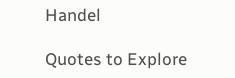Handel

Quotes to Explore